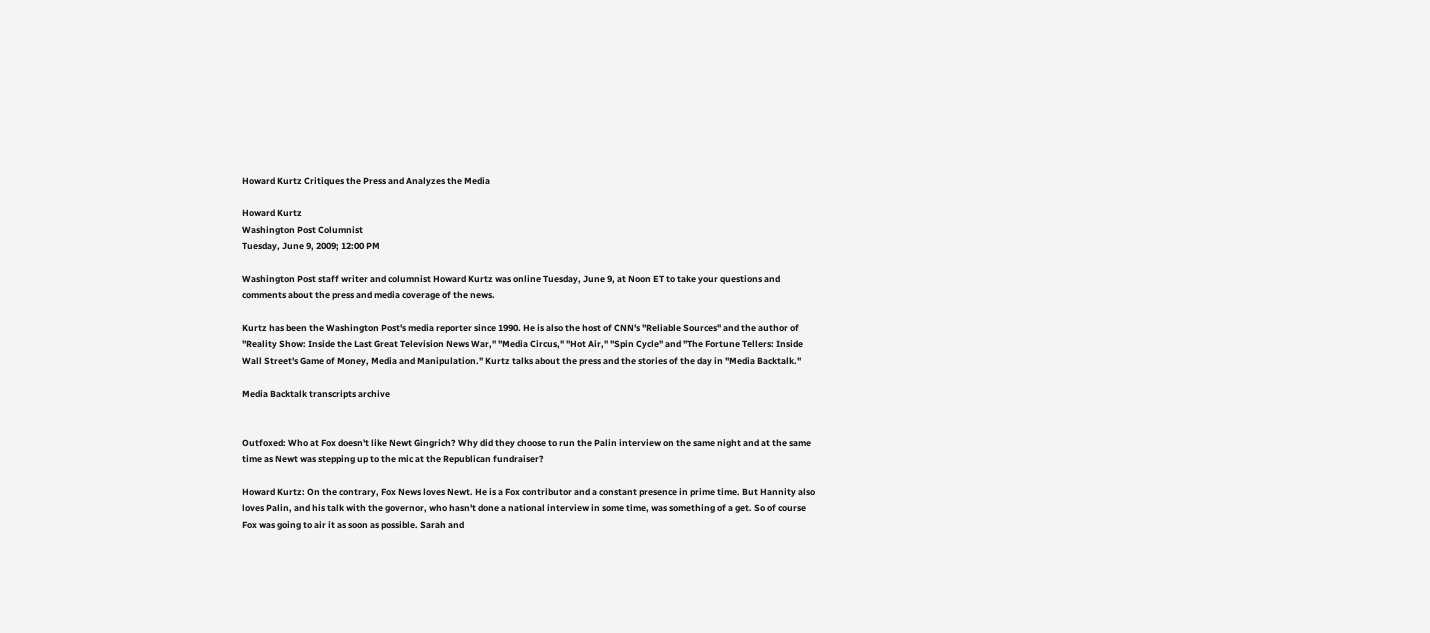Howard Kurtz Critiques the Press and Analyzes the Media

Howard Kurtz
Washington Post Columnist
Tuesday, June 9, 2009; 12:00 PM

Washington Post staff writer and columnist Howard Kurtz was online Tuesday, June 9, at Noon ET to take your questions and comments about the press and media coverage of the news.

Kurtz has been the Washington Post's media reporter since 1990. He is also the host of CNN's "Reliable Sources" and the author of "Reality Show: Inside the Last Great Television News War," "Media Circus," "Hot Air," "Spin Cycle" and "The Fortune Tellers: Inside Wall Street's Game of Money, Media and Manipulation." Kurtz talks about the press and the stories of the day in "Media Backtalk."

Media Backtalk transcripts archive


Outfoxed: Who at Fox doesn't like Newt Gingrich? Why did they choose to run the Palin interview on the same night and at the same time as Newt was stepping up to the mic at the Republican fundraiser?

Howard Kurtz: On the contrary, Fox News loves Newt. He is a Fox contributor and a constant presence in prime time. But Hannity also loves Palin, and his talk with the governor, who hasn't done a national interview in some time, was something of a get. So of course Fox was going to air it as soon as possible. Sarah and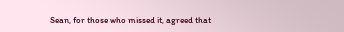Sean, for those who missed it, agreed that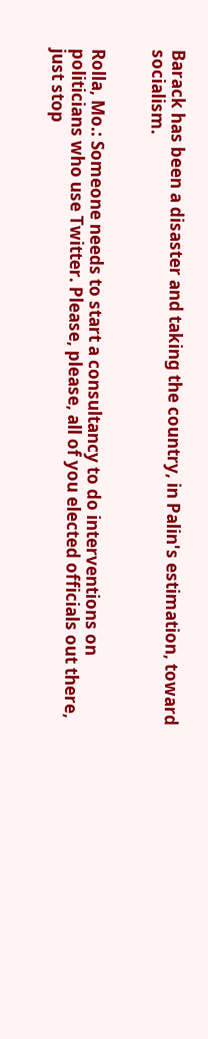Barack has been a disaster and taking the country, in Palin's estimation, toward socialism.


Rolla, Mo.: Someone needs to start a consultancy to do interventions on politicians who use Twitter. Please, please, all of you elected officials out there, just stop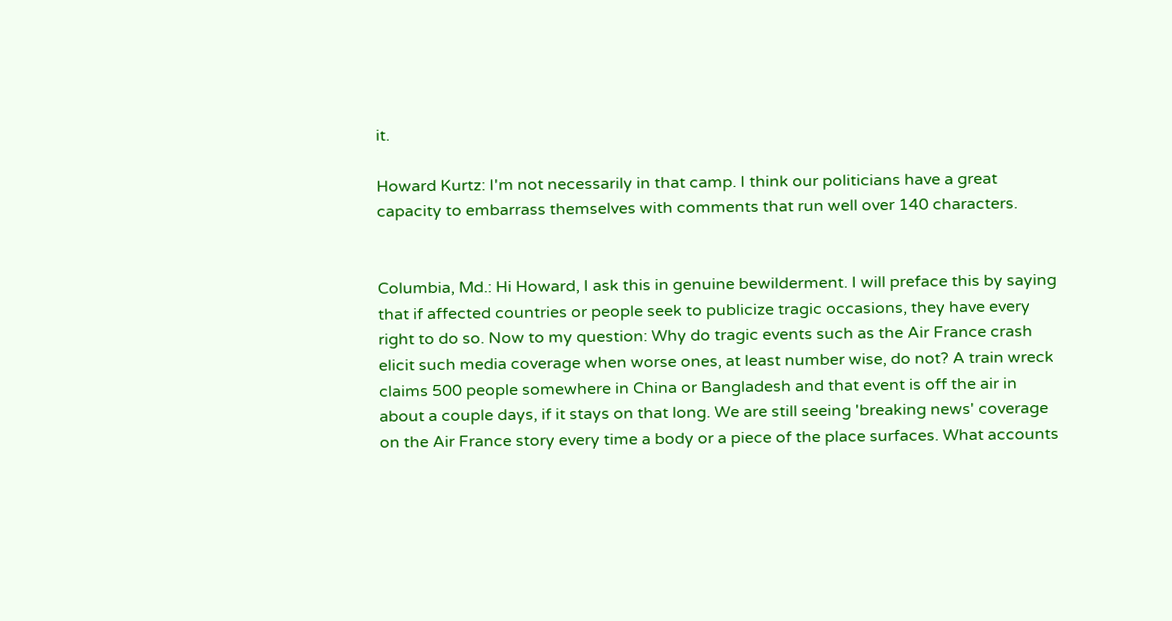it.

Howard Kurtz: I'm not necessarily in that camp. I think our politicians have a great capacity to embarrass themselves with comments that run well over 140 characters.


Columbia, Md.: Hi Howard, I ask this in genuine bewilderment. I will preface this by saying that if affected countries or people seek to publicize tragic occasions, they have every right to do so. Now to my question: Why do tragic events such as the Air France crash elicit such media coverage when worse ones, at least number wise, do not? A train wreck claims 500 people somewhere in China or Bangladesh and that event is off the air in about a couple days, if it stays on that long. We are still seeing 'breaking news' coverage on the Air France story every time a body or a piece of the place surfaces. What accounts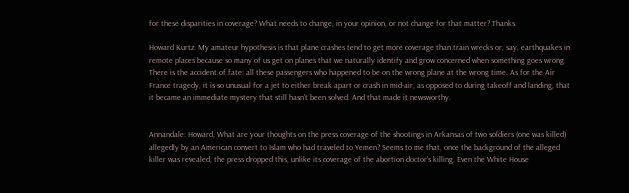for these disparities in coverage? What needs to change, in your opinion, or not change for that matter? Thanks.

Howard Kurtz: My amateur hypothesis is that plane crashes tend to get more coverage than train wrecks or, say, earthquakes in remote places because so many of us get on planes that we naturally identify and grow concerned when something goes wrong. There is the accident of fate: all these passengers who happened to be on the wrong plane at the wrong time. As for the Air France tragedy, it is so unusual for a jet to either break apart or crash in mid-air, as opposed to during takeoff and landing, that it became an immediate mystery that still hasn't been solved. And that made it newsworthy.


Annandale: Howard, What are your thoughts on the press coverage of the shootings in Arkansas of two soldiers (one was killed) allegedly by an American convert to Islam who had traveled to Yemen? Seems to me that, once the background of the alleged killer was revealed, the press dropped this, unlike its coverage of the abortion doctor's killing. Even the White House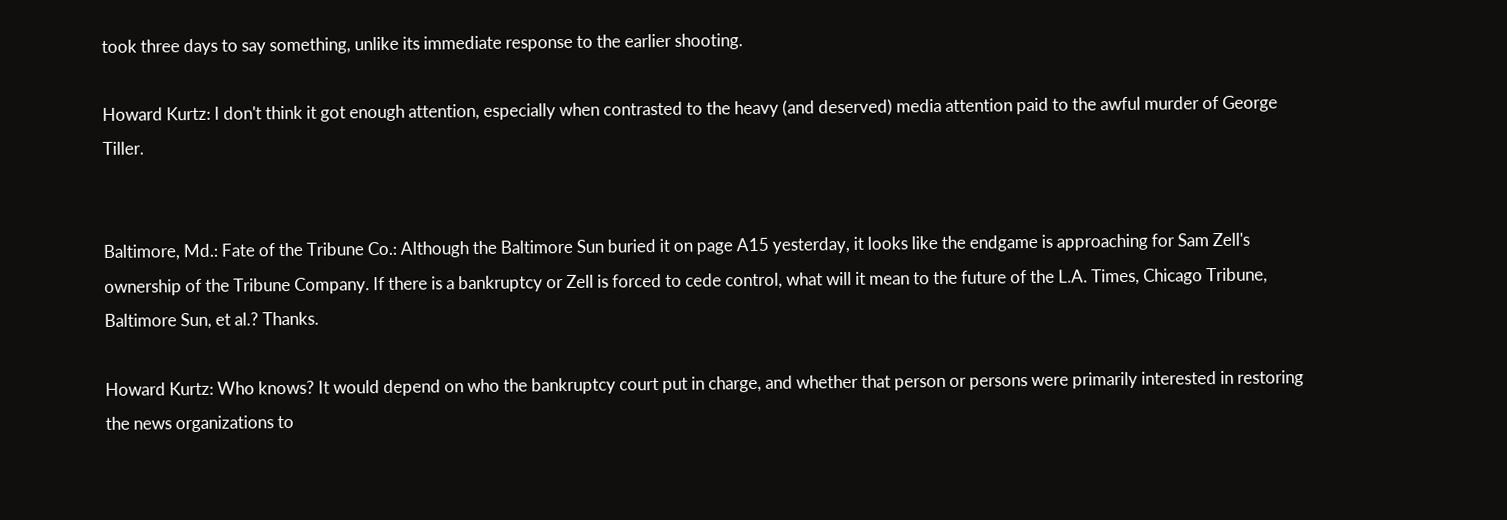took three days to say something, unlike its immediate response to the earlier shooting.

Howard Kurtz: I don't think it got enough attention, especially when contrasted to the heavy (and deserved) media attention paid to the awful murder of George Tiller.


Baltimore, Md.: Fate of the Tribune Co.: Although the Baltimore Sun buried it on page A15 yesterday, it looks like the endgame is approaching for Sam Zell's ownership of the Tribune Company. If there is a bankruptcy or Zell is forced to cede control, what will it mean to the future of the L.A. Times, Chicago Tribune, Baltimore Sun, et al.? Thanks.

Howard Kurtz: Who knows? It would depend on who the bankruptcy court put in charge, and whether that person or persons were primarily interested in restoring the news organizations to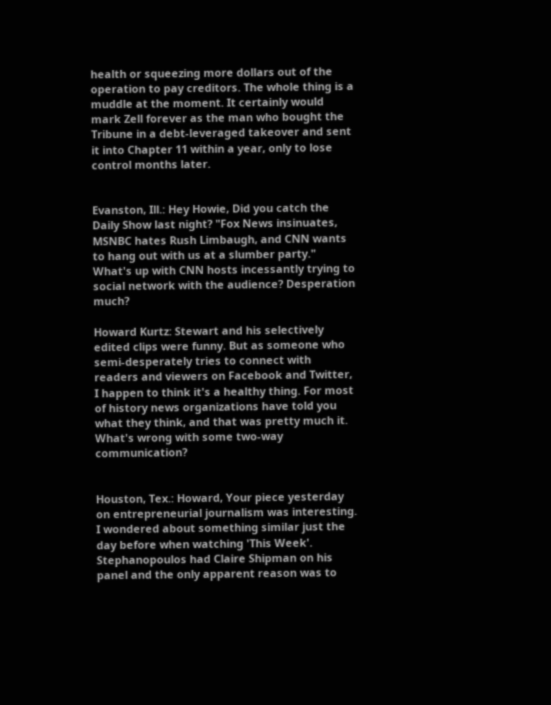health or squeezing more dollars out of the operation to pay creditors. The whole thing is a muddle at the moment. It certainly would mark Zell forever as the man who bought the Tribune in a debt-leveraged takeover and sent it into Chapter 11 within a year, only to lose control months later.


Evanston, Ill.: Hey Howie, Did you catch the Daily Show last night? "Fox News insinuates, MSNBC hates Rush Limbaugh, and CNN wants to hang out with us at a slumber party." What's up with CNN hosts incessantly trying to social network with the audience? Desperation much?

Howard Kurtz: Stewart and his selectively edited clips were funny. But as someone who semi-desperately tries to connect with readers and viewers on Facebook and Twitter, I happen to think it's a healthy thing. For most of history news organizations have told you what they think, and that was pretty much it. What's wrong with some two-way communication?


Houston, Tex.: Howard, Your piece yesterday on entrepreneurial journalism was interesting. I wondered about something similar just the day before when watching 'This Week'. Stephanopoulos had Claire Shipman on his panel and the only apparent reason was to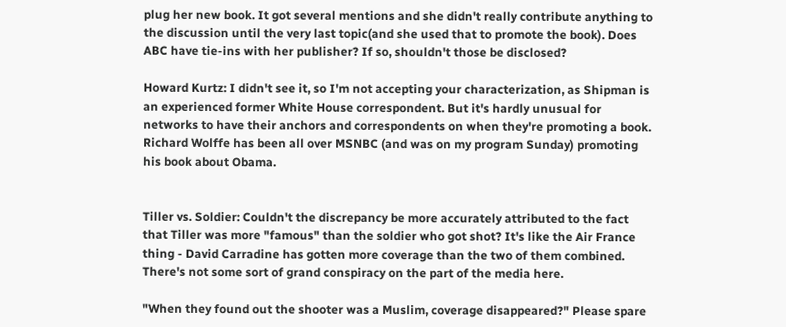plug her new book. It got several mentions and she didn't really contribute anything to the discussion until the very last topic(and she used that to promote the book). Does ABC have tie-ins with her publisher? If so, shouldn't those be disclosed?

Howard Kurtz: I didn't see it, so I'm not accepting your characterization, as Shipman is an experienced former White House correspondent. But it's hardly unusual for networks to have their anchors and correspondents on when they're promoting a book. Richard Wolffe has been all over MSNBC (and was on my program Sunday) promoting his book about Obama.


Tiller vs. Soldier: Couldn't the discrepancy be more accurately attributed to the fact that Tiller was more "famous" than the soldier who got shot? It's like the Air France thing - David Carradine has gotten more coverage than the two of them combined. There's not some sort of grand conspiracy on the part of the media here.

"When they found out the shooter was a Muslim, coverage disappeared?" Please spare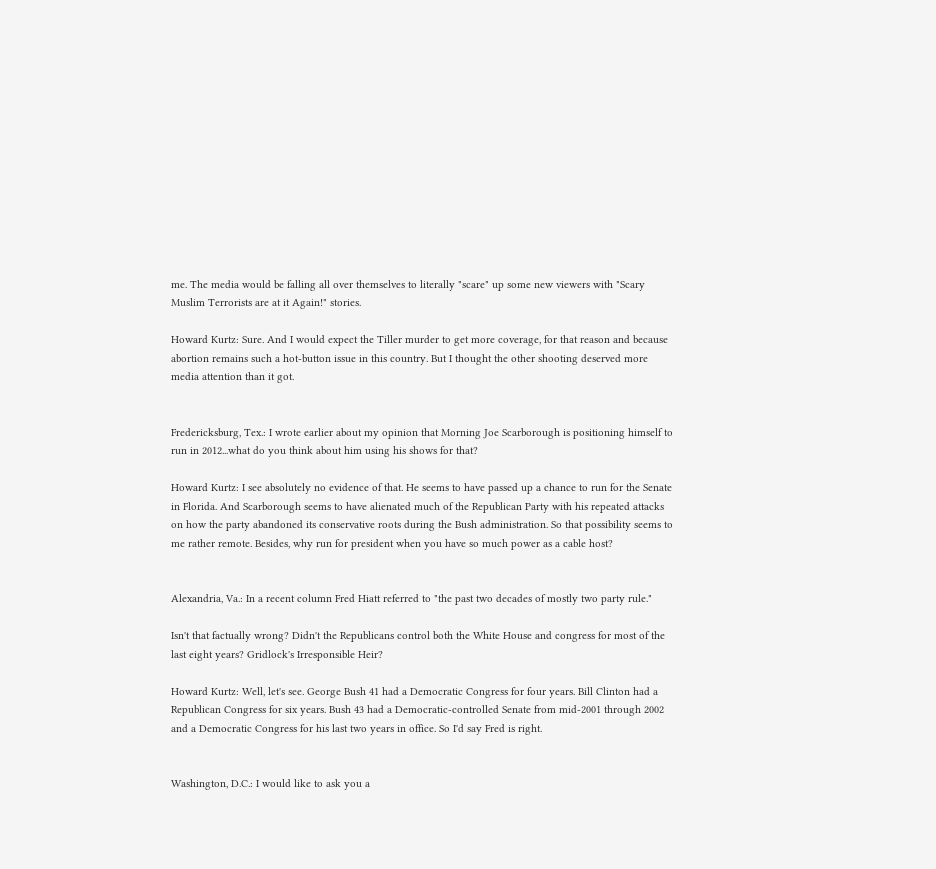me. The media would be falling all over themselves to literally "scare" up some new viewers with "Scary Muslim Terrorists are at it Again!" stories.

Howard Kurtz: Sure. And I would expect the Tiller murder to get more coverage, for that reason and because abortion remains such a hot-button issue in this country. But I thought the other shooting deserved more media attention than it got.


Fredericksburg, Tex.: I wrote earlier about my opinion that Morning Joe Scarborough is positioning himself to run in 2012...what do you think about him using his shows for that?

Howard Kurtz: I see absolutely no evidence of that. He seems to have passed up a chance to run for the Senate in Florida. And Scarborough seems to have alienated much of the Republican Party with his repeated attacks on how the party abandoned its conservative roots during the Bush administration. So that possibility seems to me rather remote. Besides, why run for president when you have so much power as a cable host?


Alexandria, Va.: In a recent column Fred Hiatt referred to "the past two decades of mostly two party rule."

Isn't that factually wrong? Didn't the Republicans control both the White House and congress for most of the last eight years? Gridlock's Irresponsible Heir?

Howard Kurtz: Well, let's see. George Bush 41 had a Democratic Congress for four years. Bill Clinton had a Republican Congress for six years. Bush 43 had a Democratic-controlled Senate from mid-2001 through 2002 and a Democratic Congress for his last two years in office. So I'd say Fred is right.


Washington, D.C.: I would like to ask you a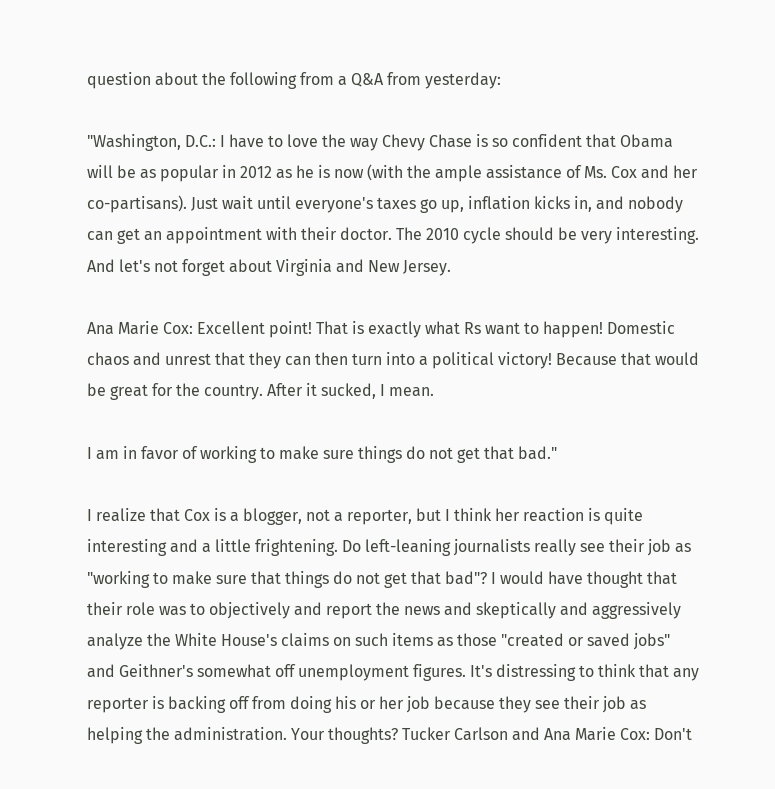question about the following from a Q&A from yesterday:

"Washington, D.C.: I have to love the way Chevy Chase is so confident that Obama will be as popular in 2012 as he is now (with the ample assistance of Ms. Cox and her co-partisans). Just wait until everyone's taxes go up, inflation kicks in, and nobody can get an appointment with their doctor. The 2010 cycle should be very interesting. And let's not forget about Virginia and New Jersey.

Ana Marie Cox: Excellent point! That is exactly what Rs want to happen! Domestic chaos and unrest that they can then turn into a political victory! Because that would be great for the country. After it sucked, I mean.

I am in favor of working to make sure things do not get that bad."

I realize that Cox is a blogger, not a reporter, but I think her reaction is quite interesting and a little frightening. Do left-leaning journalists really see their job as "working to make sure that things do not get that bad"? I would have thought that their role was to objectively and report the news and skeptically and aggressively analyze the White House's claims on such items as those "created or saved jobs" and Geithner's somewhat off unemployment figures. It's distressing to think that any reporter is backing off from doing his or her job because they see their job as helping the administration. Your thoughts? Tucker Carlson and Ana Marie Cox: Don't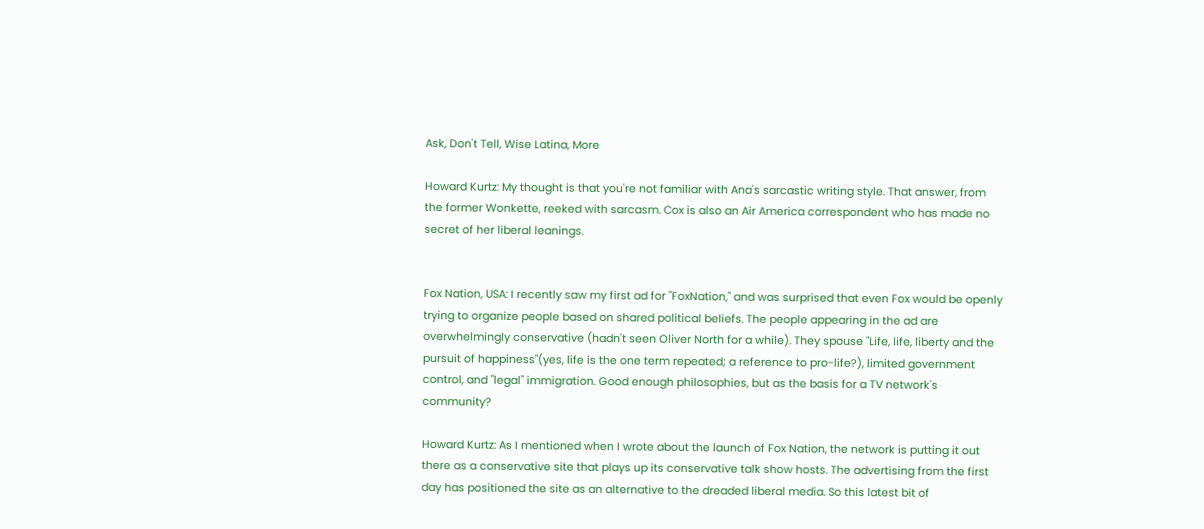Ask, Don't Tell, Wise Latina, More

Howard Kurtz: My thought is that you're not familiar with Ana's sarcastic writing style. That answer, from the former Wonkette, reeked with sarcasm. Cox is also an Air America correspondent who has made no secret of her liberal leanings.


Fox Nation, USA: I recently saw my first ad for "FoxNation," and was surprised that even Fox would be openly trying to organize people based on shared political beliefs. The people appearing in the ad are overwhelmingly conservative (hadn't seen Oliver North for a while). They spouse "Life, life, liberty and the pursuit of happiness"(yes, life is the one term repeated; a reference to pro-life?), limited government control, and "legal" immigration. Good enough philosophies, but as the basis for a TV network's community?

Howard Kurtz: As I mentioned when I wrote about the launch of Fox Nation, the network is putting it out there as a conservative site that plays up its conservative talk show hosts. The advertising from the first day has positioned the site as an alternative to the dreaded liberal media. So this latest bit of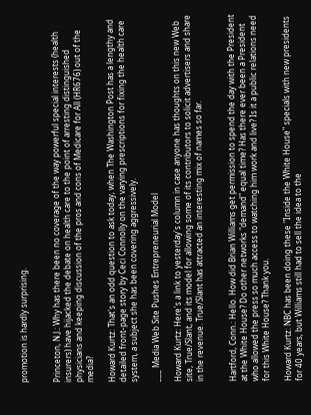promotion is hardly surprising.


Princeton, N.J.: Why has there been no coverage of the way powerful special interests (health insurers) have hijacked the debate on health care to the point of arresting distinguished physicians and keeping discussion of the pros and cons of Medicare for All (HR676) out of the media?

Howard Kurtz: That's an odd question to ask today, when The Washington Post has a lengthy and detailed front-page story by Ceci Connolly on the varying prescriptions for fixing the health care system, a subject she has been covering aggressively.

___ Media Web Site Pushes Entrepreneurial Model

Howard Kurtz: Here's a link to yesterday's column in case anyone has thoughts on this new Web site, True/Slant, and its model for allowing some of its contributors to solicit advertisers and share in the revenue. True/Slant has attracted an interesting mix of names so far.


Hartford, Conn.: Hello. How did Brian Williams get permission to spend the day with the President at the White House? Do other networks "demand" equal time? Has there ever been a President who allowed the press so much access to watching him work and live? Is it a public relations need for this White House? Thank you.

Howard Kurtz: NBC has been doing these "Inside the White House" specials with new presidents for 40 years, but Williams still had to sell the idea to the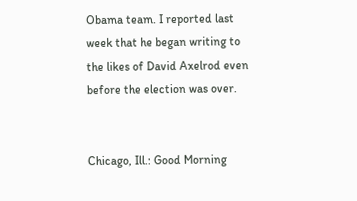Obama team. I reported last week that he began writing to the likes of David Axelrod even before the election was over.


Chicago, Ill.: Good Morning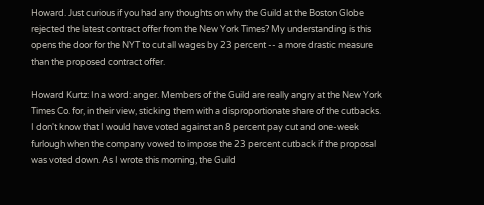Howard. Just curious if you had any thoughts on why the Guild at the Boston Globe rejected the latest contract offer from the New York Times? My understanding is this opens the door for the NYT to cut all wages by 23 percent -- a more drastic measure than the proposed contract offer.

Howard Kurtz: In a word: anger. Members of the Guild are really angry at the New York Times Co. for, in their view, sticking them with a disproportionate share of the cutbacks. I don't know that I would have voted against an 8 percent pay cut and one-week furlough when the company vowed to impose the 23 percent cutback if the proposal was voted down. As I wrote this morning, the Guild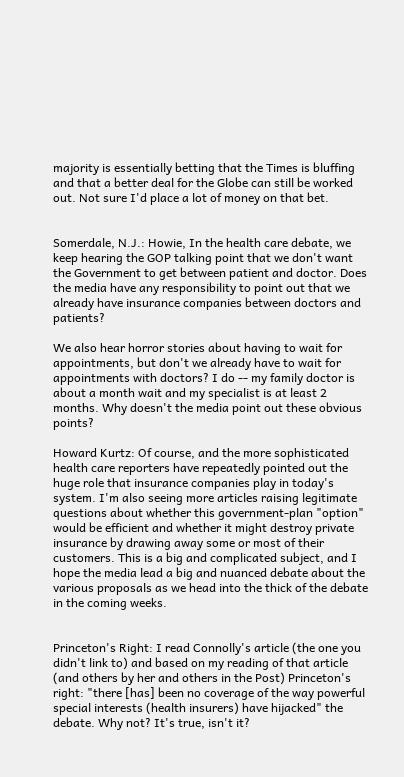majority is essentially betting that the Times is bluffing and that a better deal for the Globe can still be worked out. Not sure I'd place a lot of money on that bet.


Somerdale, N.J.: Howie, In the health care debate, we keep hearing the GOP talking point that we don't want the Government to get between patient and doctor. Does the media have any responsibility to point out that we already have insurance companies between doctors and patients?

We also hear horror stories about having to wait for appointments, but don't we already have to wait for appointments with doctors? I do -- my family doctor is about a month wait and my specialist is at least 2 months. Why doesn't the media point out these obvious points?

Howard Kurtz: Of course, and the more sophisticated health care reporters have repeatedly pointed out the huge role that insurance companies play in today's system. I'm also seeing more articles raising legitimate questions about whether this government-plan "option" would be efficient and whether it might destroy private insurance by drawing away some or most of their customers. This is a big and complicated subject, and I hope the media lead a big and nuanced debate about the various proposals as we head into the thick of the debate in the coming weeks.


Princeton's Right: I read Connolly's article (the one you didn't link to) and based on my reading of that article (and others by her and others in the Post) Princeton's right: "there [has] been no coverage of the way powerful special interests (health insurers) have hijacked" the debate. Why not? It's true, isn't it?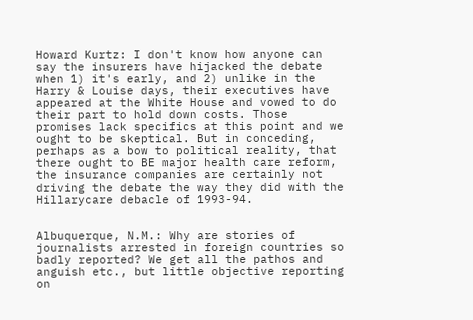Howard Kurtz: I don't know how anyone can say the insurers have hijacked the debate when 1) it's early, and 2) unlike in the Harry & Louise days, their executives have appeared at the White House and vowed to do their part to hold down costs. Those promises lack specifics at this point and we ought to be skeptical. But in conceding, perhaps as a bow to political reality, that there ought to BE major health care reform, the insurance companies are certainly not driving the debate the way they did with the Hillarycare debacle of 1993-94.


Albuquerque, N.M.: Why are stories of journalists arrested in foreign countries so badly reported? We get all the pathos and anguish etc., but little objective reporting on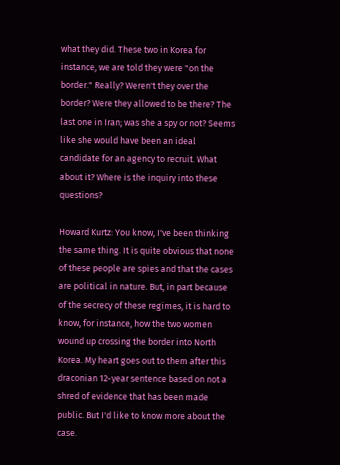what they did. These two in Korea for instance, we are told they were "on the border." Really? Weren't they over the border? Were they allowed to be there? The last one in Iran; was she a spy or not? Seems like she would have been an ideal candidate for an agency to recruit. What about it? Where is the inquiry into these questions?

Howard Kurtz: You know, I've been thinking the same thing. It is quite obvious that none of these people are spies and that the cases are political in nature. But, in part because of the secrecy of these regimes, it is hard to know, for instance, how the two women wound up crossing the border into North Korea. My heart goes out to them after this draconian 12-year sentence based on not a shred of evidence that has been made public. But I'd like to know more about the case.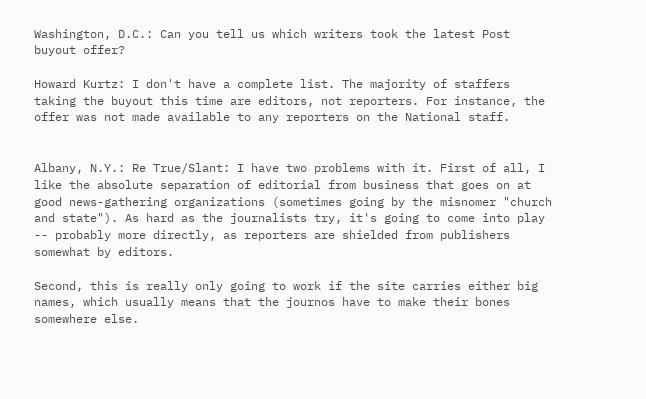Washington, D.C.: Can you tell us which writers took the latest Post buyout offer?

Howard Kurtz: I don't have a complete list. The majority of staffers taking the buyout this time are editors, not reporters. For instance, the offer was not made available to any reporters on the National staff.


Albany, N.Y.: Re True/Slant: I have two problems with it. First of all, I like the absolute separation of editorial from business that goes on at good news-gathering organizations (sometimes going by the misnomer "church and state"). As hard as the journalists try, it's going to come into play -- probably more directly, as reporters are shielded from publishers somewhat by editors.

Second, this is really only going to work if the site carries either big names, which usually means that the journos have to make their bones somewhere else.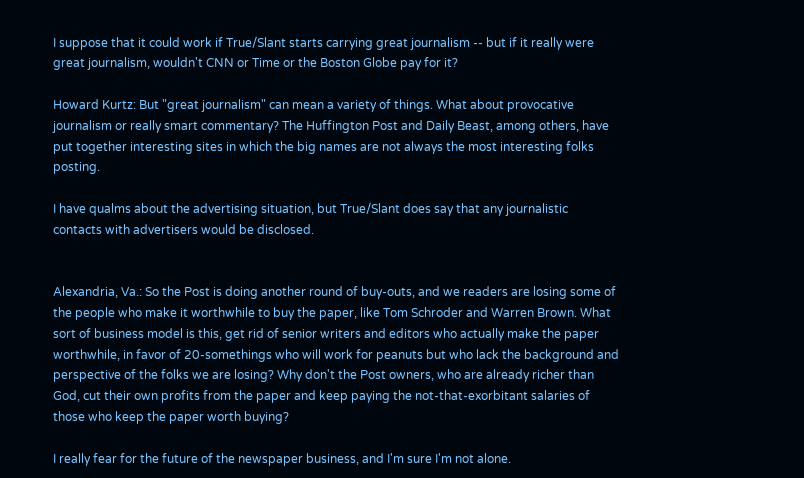I suppose that it could work if True/Slant starts carrying great journalism -- but if it really were great journalism, wouldn't CNN or Time or the Boston Globe pay for it?

Howard Kurtz: But "great journalism" can mean a variety of things. What about provocative journalism or really smart commentary? The Huffington Post and Daily Beast, among others, have put together interesting sites in which the big names are not always the most interesting folks posting.

I have qualms about the advertising situation, but True/Slant does say that any journalistic contacts with advertisers would be disclosed.


Alexandria, Va.: So the Post is doing another round of buy-outs, and we readers are losing some of the people who make it worthwhile to buy the paper, like Tom Schroder and Warren Brown. What sort of business model is this, get rid of senior writers and editors who actually make the paper worthwhile, in favor of 20-somethings who will work for peanuts but who lack the background and perspective of the folks we are losing? Why don't the Post owners, who are already richer than God, cut their own profits from the paper and keep paying the not-that-exorbitant salaries of those who keep the paper worth buying?

I really fear for the future of the newspaper business, and I'm sure I'm not alone.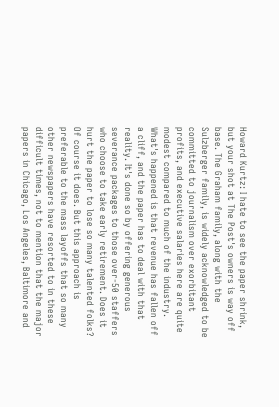Howard Kurtz: I hate to see the paper shrink, but your shot at The Post's owners is way off base. The Graham family, along with the Sulzberger family, is widely acknowledged to be committed to journalism over exorbitant profits, and executive salaries here are quite modest compared to much of the industry. What's happened is that revenue has fallen off a cliff, and the paper has to deal with that reality. It's done so by offering generous severance packages to those over-50 staffers who choose to take early retirement. Does it hurt the paper to lose so many talented folks? Of course it does. But this approach is preferable to the mass layoffs that so many other newspapers have resorted to in these difficult times, not to mention that the major papers in Chicago, Los Angeles, Baltimore and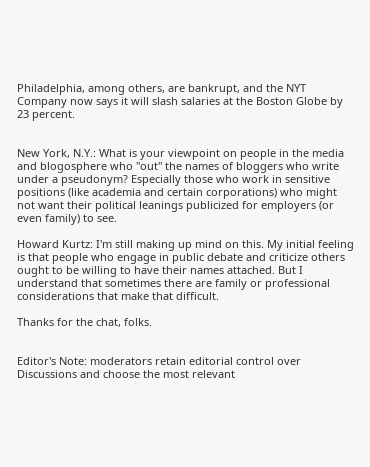Philadelphia, among others, are bankrupt, and the NYT Company now says it will slash salaries at the Boston Globe by 23 percent.


New York, N.Y.: What is your viewpoint on people in the media and blogosphere who "out" the names of bloggers who write under a pseudonym? Especially those who work in sensitive positions (like academia and certain corporations) who might not want their political leanings publicized for employers (or even family) to see.

Howard Kurtz: I'm still making up mind on this. My initial feeling is that people who engage in public debate and criticize others ought to be willing to have their names attached. But I understand that sometimes there are family or professional considerations that make that difficult.

Thanks for the chat, folks.


Editor's Note: moderators retain editorial control over Discussions and choose the most relevant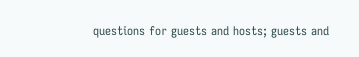questions for guests and hosts; guests and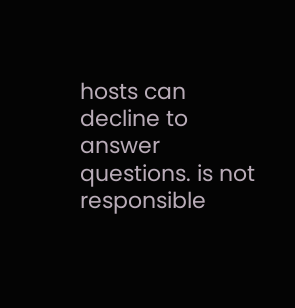hosts can decline to answer questions. is not responsible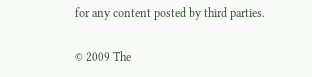for any content posted by third parties.

© 2009 The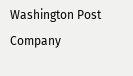Washington Post Company